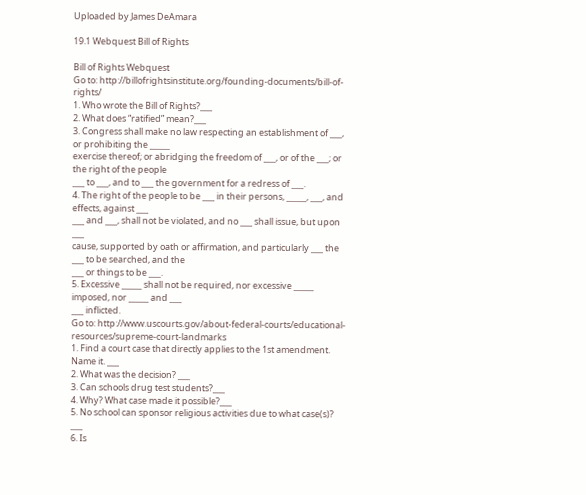Uploaded by James DeAmara

19.1 Webquest Bill of Rights

Bill of Rights Webquest
Go to: http://billofrightsinstitute.org/founding-documents/bill-of-rights/
1. Who wrote the Bill of Rights?___
2. What does “ratified” mean?___
3. Congress shall make no law respecting an establishment of ___, or prohibiting the _____
exercise thereof; or abridging the freedom of ___, or of the ___; or the right of the people
___ to ___, and to ___ the government for a redress of ___.
4. The right of the people to be ___ in their persons, _____, ___, and effects, against ___
___ and ___, shall not be violated, and no ___ shall issue, but upon ___
cause, supported by oath or affirmation, and particularly ___ the ___ to be searched, and the
___ or things to be ___.
5. Excessive _____ shall not be required, nor excessive _____ imposed, nor _____ and ___
___ inflicted.
Go to: http://www.uscourts.gov/about-federal-courts/educational-resources/supreme-court-landmarks
1. Find a court case that directly applies to the 1st amendment. Name it. ___
2. What was the decision? ___
3. Can schools drug test students?___
4. Why? What case made it possible?___
5. No school can sponsor religious activities due to what case(s)? ___
6. Is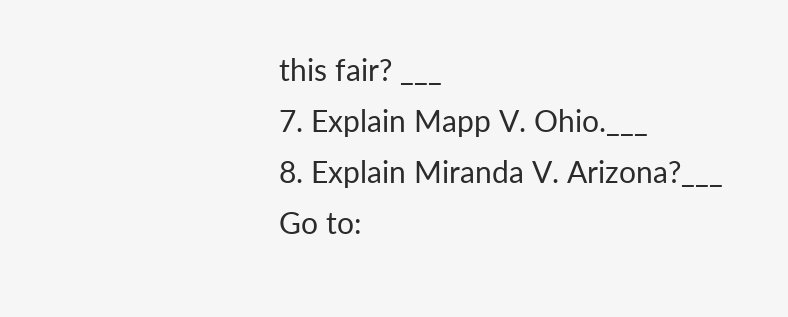this fair? ___
7. Explain Mapp V. Ohio.___
8. Explain Miranda V. Arizona?___
Go to: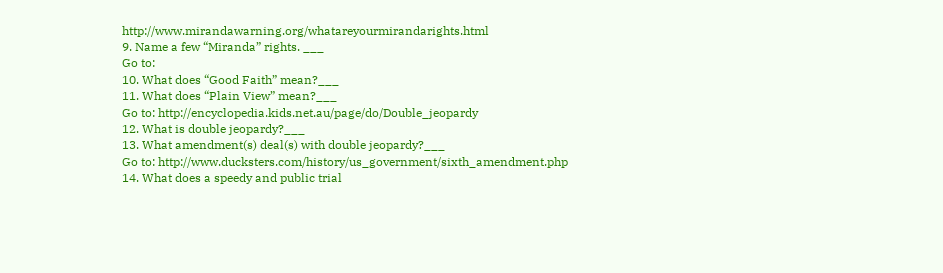http://www.mirandawarning.org/whatareyourmirandarights.html
9. Name a few “Miranda” rights. ___
Go to:
10. What does “Good Faith” mean?___
11. What does “Plain View” mean?___
Go to: http://encyclopedia.kids.net.au/page/do/Double_jeopardy
12. What is double jeopardy?___
13. What amendment(s) deal(s) with double jeopardy?___
Go to: http://www.ducksters.com/history/us_government/sixth_amendment.php
14. What does a speedy and public trial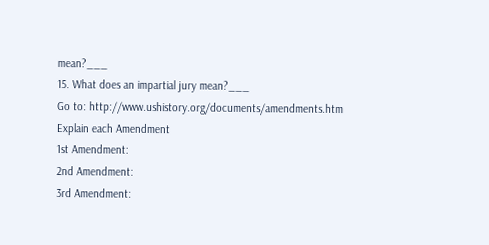mean?___
15. What does an impartial jury mean?___
Go to: http://www.ushistory.org/documents/amendments.htm
Explain each Amendment
1st Amendment:
2nd Amendment:
3rd Amendment: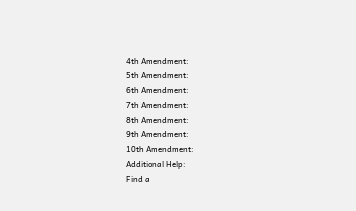4th Amendment:
5th Amendment:
6th Amendment:
7th Amendment:
8th Amendment:
9th Amendment:
10th Amendment:
Additional Help:
Find a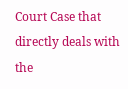Court Case that
directly deals with the